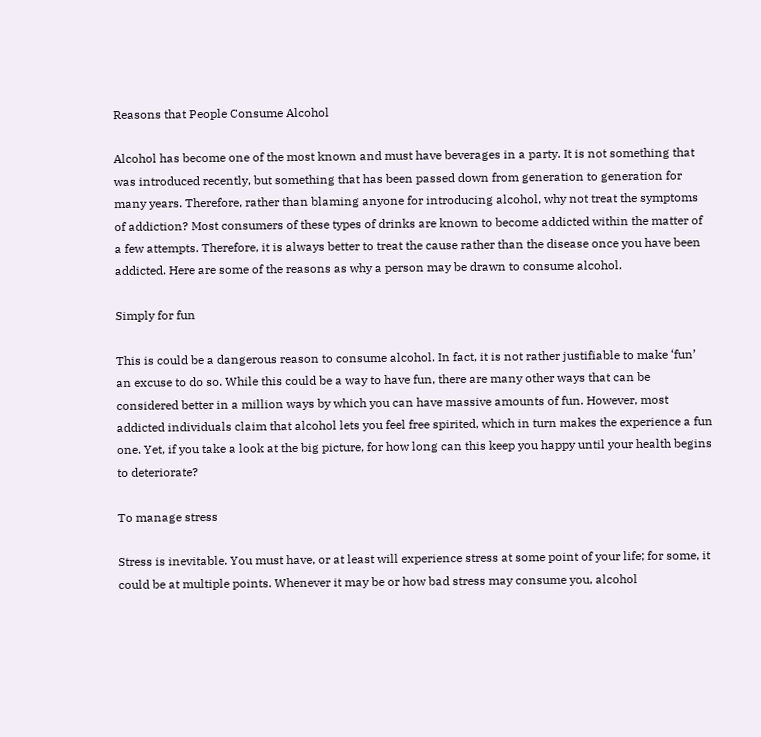Reasons that People Consume Alcohol

Alcohol has become one of the most known and must have beverages in a party. It is not something that was introduced recently, but something that has been passed down from generation to generation for many years. Therefore, rather than blaming anyone for introducing alcohol, why not treat the symptoms of addiction? Most consumers of these types of drinks are known to become addicted within the matter of a few attempts. Therefore, it is always better to treat the cause rather than the disease once you have been addicted. Here are some of the reasons as why a person may be drawn to consume alcohol.

Simply for fun

This is could be a dangerous reason to consume alcohol. In fact, it is not rather justifiable to make ‘fun’ an excuse to do so. While this could be a way to have fun, there are many other ways that can be considered better in a million ways by which you can have massive amounts of fun. However, most addicted individuals claim that alcohol lets you feel free spirited, which in turn makes the experience a fun one. Yet, if you take a look at the big picture, for how long can this keep you happy until your health begins to deteriorate?

To manage stress

Stress is inevitable. You must have, or at least will experience stress at some point of your life; for some, it could be at multiple points. Whenever it may be or how bad stress may consume you, alcohol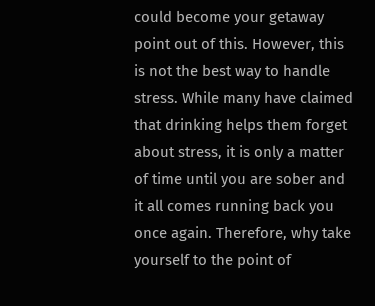could become your getaway point out of this. However, this is not the best way to handle stress. While many have claimed that drinking helps them forget about stress, it is only a matter of time until you are sober and it all comes running back you once again. Therefore, why take yourself to the point of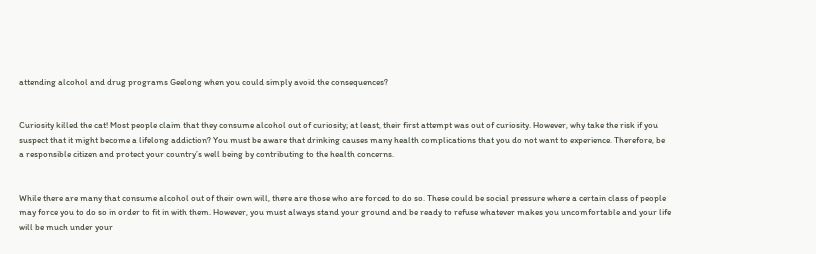attending alcohol and drug programs Geelong when you could simply avoid the consequences?


Curiosity killed the cat! Most people claim that they consume alcohol out of curiosity; at least, their first attempt was out of curiosity. However, why take the risk if you suspect that it might become a lifelong addiction? You must be aware that drinking causes many health complications that you do not want to experience. Therefore, be a responsible citizen and protect your country’s well being by contributing to the health concerns.


While there are many that consume alcohol out of their own will, there are those who are forced to do so. These could be social pressure where a certain class of people may force you to do so in order to fit in with them. However, you must always stand your ground and be ready to refuse whatever makes you uncomfortable and your life will be much under your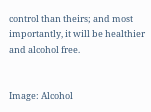control than theirs; and most importantly, it will be healthier and alcohol free.


Image: Alcohol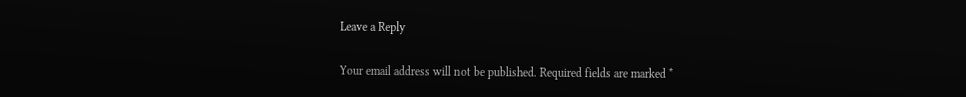Leave a Reply

Your email address will not be published. Required fields are marked *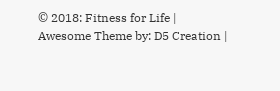© 2018: Fitness for Life | Awesome Theme by: D5 Creation |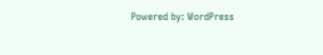Powered by: WordPress